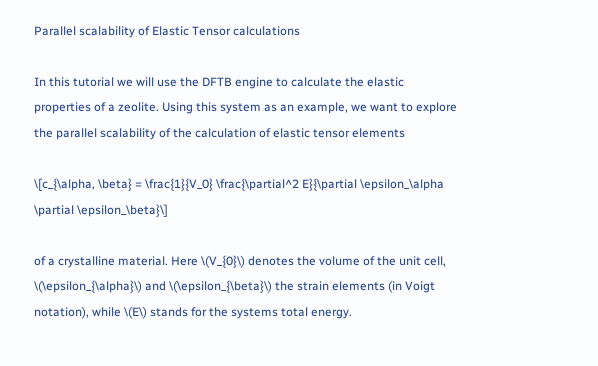Parallel scalability of Elastic Tensor calculations

In this tutorial we will use the DFTB engine to calculate the elastic properties of a zeolite. Using this system as an example, we want to explore the parallel scalability of the calculation of elastic tensor elements

\[c_{\alpha, \beta} = \frac{1}{V_0} \frac{\partial^2 E}{\partial \epsilon_\alpha \partial \epsilon_\beta}\]

of a crystalline material. Here \(V_{0}\) denotes the volume of the unit cell, \(\epsilon_{\alpha}\) and \(\epsilon_{\beta}\) the strain elements (in Voigt notation), while \(E\) stands for the systems total energy.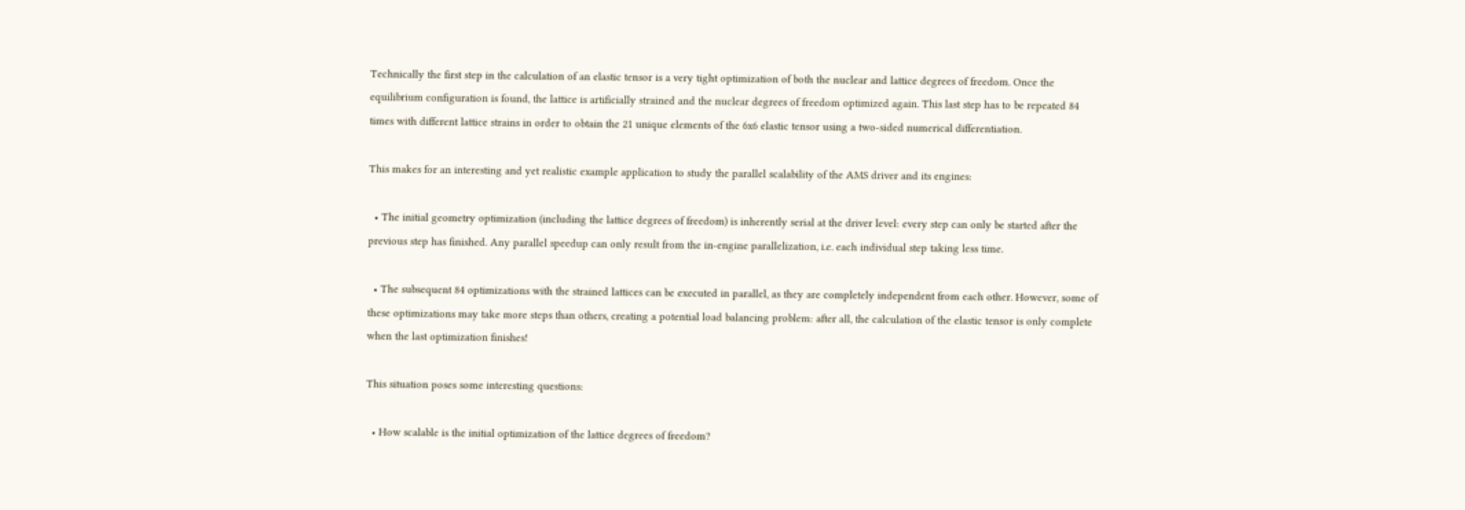Technically the first step in the calculation of an elastic tensor is a very tight optimization of both the nuclear and lattice degrees of freedom. Once the equilibrium configuration is found, the lattice is artificially strained and the nuclear degrees of freedom optimized again. This last step has to be repeated 84 times with different lattice strains in order to obtain the 21 unique elements of the 6x6 elastic tensor using a two-sided numerical differentiation.

This makes for an interesting and yet realistic example application to study the parallel scalability of the AMS driver and its engines:

  • The initial geometry optimization (including the lattice degrees of freedom) is inherently serial at the driver level: every step can only be started after the previous step has finished. Any parallel speedup can only result from the in-engine parallelization, i.e. each individual step taking less time.

  • The subsequent 84 optimizations with the strained lattices can be executed in parallel, as they are completely independent from each other. However, some of these optimizations may take more steps than others, creating a potential load balancing problem: after all, the calculation of the elastic tensor is only complete when the last optimization finishes!

This situation poses some interesting questions:

  • How scalable is the initial optimization of the lattice degrees of freedom?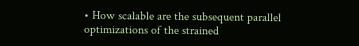• How scalable are the subsequent parallel optimizations of the strained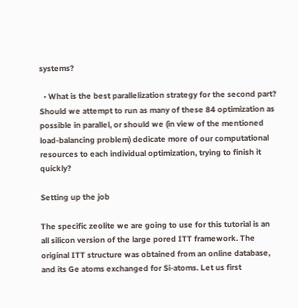systems?

  • What is the best parallelization strategy for the second part? Should we attempt to run as many of these 84 optimization as possible in parallel, or should we (in view of the mentioned load-balancing problem) dedicate more of our computational resources to each individual optimization, trying to finish it quickly?

Setting up the job

The specific zeolite we are going to use for this tutorial is an all silicon version of the large pored ITT framework. The original ITT structure was obtained from an online database, and its Ge atoms exchanged for Si-atoms. Let us first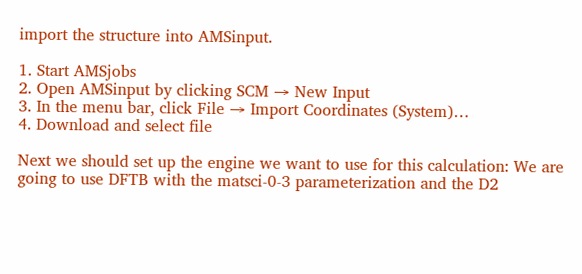import the structure into AMSinput.

1. Start AMSjobs
2. Open AMSinput by clicking SCM → New Input
3. In the menu bar, click File → Import Coordinates (System)…
4. Download and select file

Next we should set up the engine we want to use for this calculation: We are going to use DFTB with the matsci-0-3 parameterization and the D2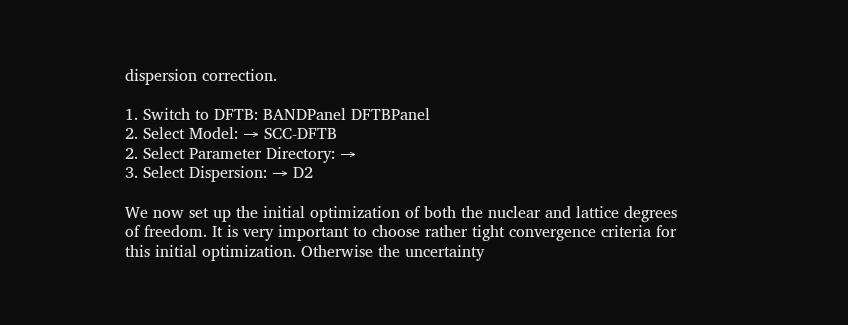dispersion correction.

1. Switch to DFTB: BANDPanel DFTBPanel
2. Select Model: → SCC-DFTB
2. Select Parameter Directory: →
3. Select Dispersion: → D2

We now set up the initial optimization of both the nuclear and lattice degrees of freedom. It is very important to choose rather tight convergence criteria for this initial optimization. Otherwise the uncertainty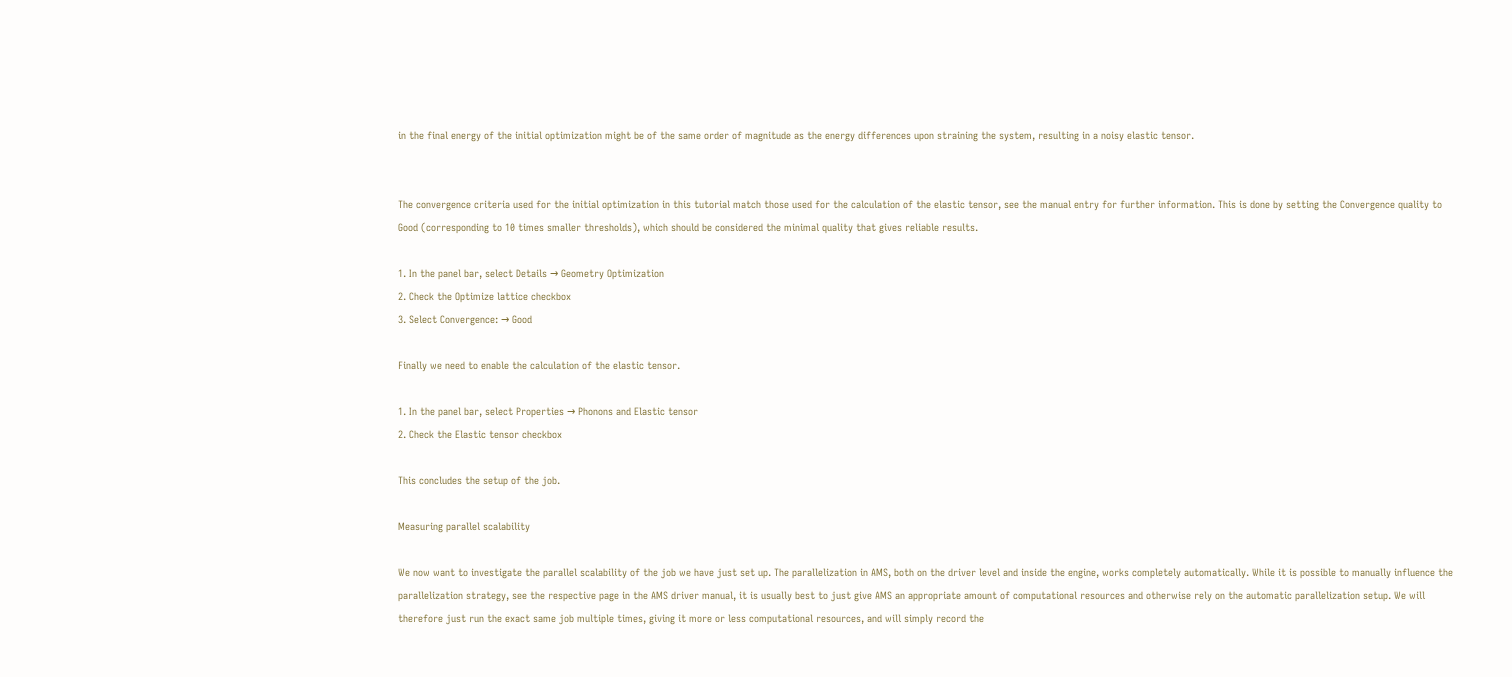in the final energy of the initial optimization might be of the same order of magnitude as the energy differences upon straining the system, resulting in a noisy elastic tensor.


The convergence criteria used for the initial optimization in this tutorial match those used for the calculation of the elastic tensor, see the manual entry for further information. This is done by setting the Convergence quality to Good (corresponding to 10 times smaller thresholds), which should be considered the minimal quality that gives reliable results.

1. In the panel bar, select Details → Geometry Optimization
2. Check the Optimize lattice checkbox
3. Select Convergence: → Good

Finally we need to enable the calculation of the elastic tensor.

1. In the panel bar, select Properties → Phonons and Elastic tensor
2. Check the Elastic tensor checkbox

This concludes the setup of the job.

Measuring parallel scalability

We now want to investigate the parallel scalability of the job we have just set up. The parallelization in AMS, both on the driver level and inside the engine, works completely automatically. While it is possible to manually influence the parallelization strategy, see the respective page in the AMS driver manual, it is usually best to just give AMS an appropriate amount of computational resources and otherwise rely on the automatic parallelization setup. We will therefore just run the exact same job multiple times, giving it more or less computational resources, and will simply record the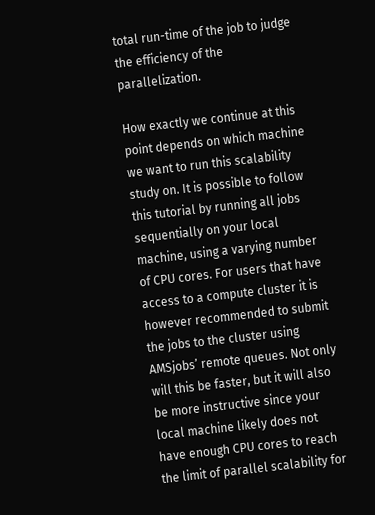total run-time of the job to judge the efficiency of the parallelization.

How exactly we continue at this point depends on which machine we want to run this scalability study on. It is possible to follow this tutorial by running all jobs sequentially on your local machine, using a varying number of CPU cores. For users that have access to a compute cluster it is however recommended to submit the jobs to the cluster using AMSjobs’ remote queues. Not only will this be faster, but it will also be more instructive since your local machine likely does not have enough CPU cores to reach the limit of parallel scalability for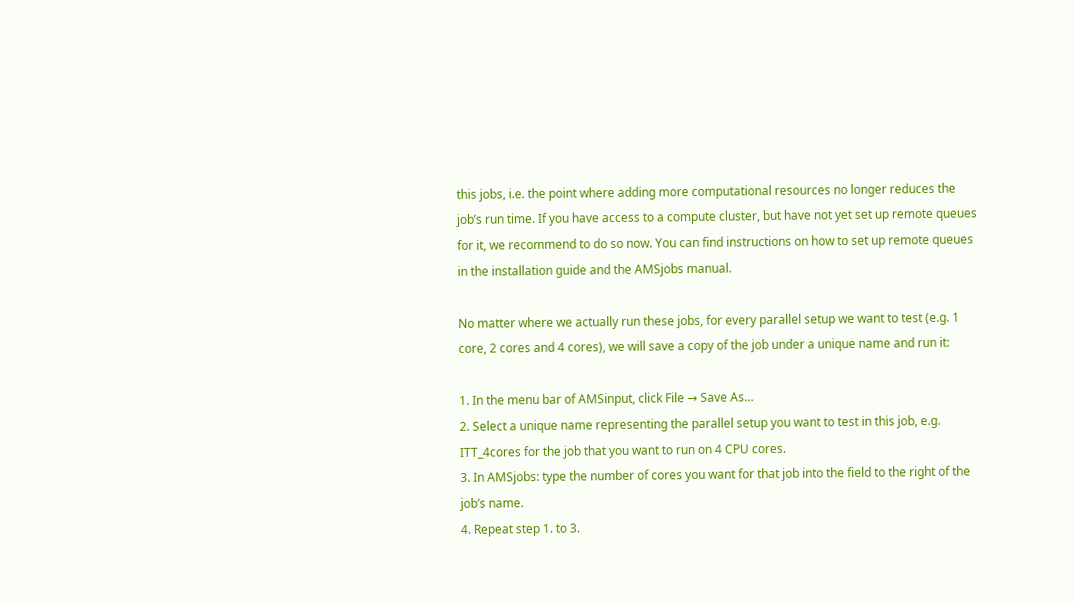this jobs, i.e. the point where adding more computational resources no longer reduces the job’s run time. If you have access to a compute cluster, but have not yet set up remote queues for it, we recommend to do so now. You can find instructions on how to set up remote queues in the installation guide and the AMSjobs manual.

No matter where we actually run these jobs, for every parallel setup we want to test (e.g. 1 core, 2 cores and 4 cores), we will save a copy of the job under a unique name and run it:

1. In the menu bar of AMSinput, click File → Save As…
2. Select a unique name representing the parallel setup you want to test in this job, e.g. ITT_4cores for the job that you want to run on 4 CPU cores.
3. In AMSjobs: type the number of cores you want for that job into the field to the right of the job’s name.
4. Repeat step 1. to 3.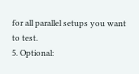for all parallel setups you want to test.
5. Optional: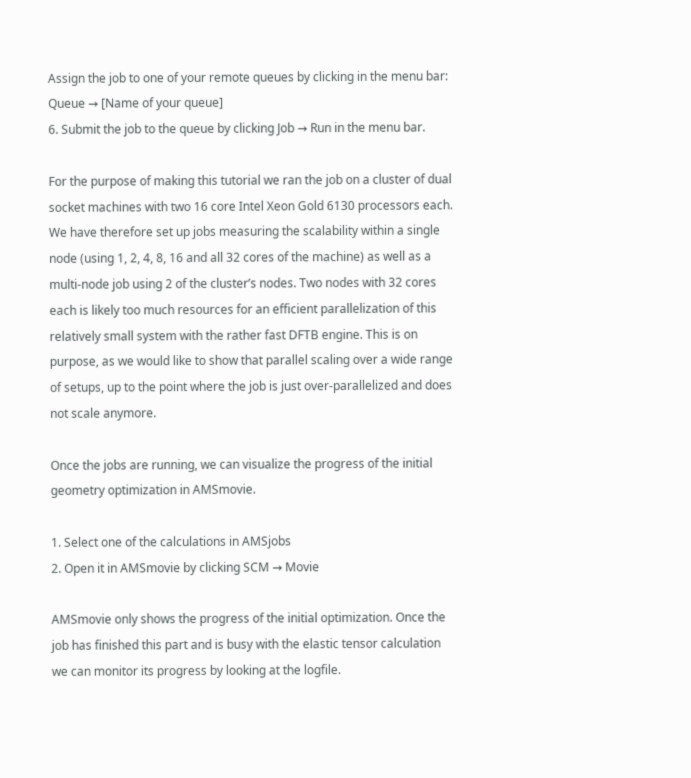Assign the job to one of your remote queues by clicking in the menu bar: Queue → [Name of your queue]
6. Submit the job to the queue by clicking Job → Run in the menu bar.

For the purpose of making this tutorial we ran the job on a cluster of dual socket machines with two 16 core Intel Xeon Gold 6130 processors each. We have therefore set up jobs measuring the scalability within a single node (using 1, 2, 4, 8, 16 and all 32 cores of the machine) as well as a multi-node job using 2 of the cluster’s nodes. Two nodes with 32 cores each is likely too much resources for an efficient parallelization of this relatively small system with the rather fast DFTB engine. This is on purpose, as we would like to show that parallel scaling over a wide range of setups, up to the point where the job is just over-parallelized and does not scale anymore.

Once the jobs are running, we can visualize the progress of the initial geometry optimization in AMSmovie.

1. Select one of the calculations in AMSjobs
2. Open it in AMSmovie by clicking SCM → Movie

AMSmovie only shows the progress of the initial optimization. Once the job has finished this part and is busy with the elastic tensor calculation we can monitor its progress by looking at the logfile.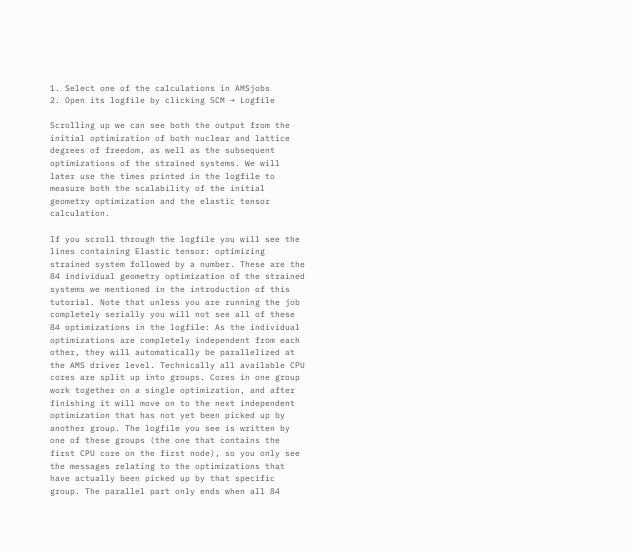1. Select one of the calculations in AMSjobs
2. Open its logfile by clicking SCM → Logfile

Scrolling up we can see both the output from the initial optimization of both nuclear and lattice degrees of freedom, as well as the subsequent optimizations of the strained systems. We will later use the times printed in the logfile to measure both the scalability of the initial geometry optimization and the elastic tensor calculation.

If you scroll through the logfile you will see the lines containing Elastic tensor: optimizing strained system followed by a number. These are the 84 individual geometry optimization of the strained systems we mentioned in the introduction of this tutorial. Note that unless you are running the job completely serially you will not see all of these 84 optimizations in the logfile: As the individual optimizations are completely independent from each other, they will automatically be parallelized at the AMS driver level. Technically all available CPU cores are split up into groups. Cores in one group work together on a single optimization, and after finishing it will move on to the next independent optimization that has not yet been picked up by another group. The logfile you see is written by one of these groups (the one that contains the first CPU core on the first node), so you only see the messages relating to the optimizations that have actually been picked up by that specific group. The parallel part only ends when all 84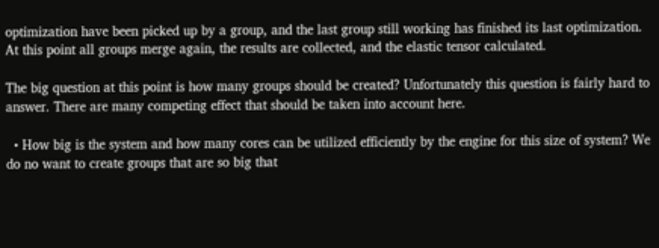optimization have been picked up by a group, and the last group still working has finished its last optimization. At this point all groups merge again, the results are collected, and the elastic tensor calculated.

The big question at this point is how many groups should be created? Unfortunately this question is fairly hard to answer. There are many competing effect that should be taken into account here.

  • How big is the system and how many cores can be utilized efficiently by the engine for this size of system? We do no want to create groups that are so big that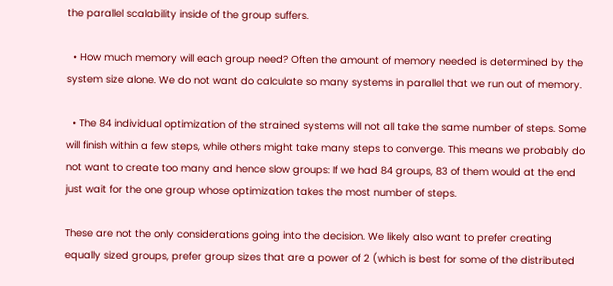the parallel scalability inside of the group suffers.

  • How much memory will each group need? Often the amount of memory needed is determined by the system size alone. We do not want do calculate so many systems in parallel that we run out of memory.

  • The 84 individual optimization of the strained systems will not all take the same number of steps. Some will finish within a few steps, while others might take many steps to converge. This means we probably do not want to create too many and hence slow groups: If we had 84 groups, 83 of them would at the end just wait for the one group whose optimization takes the most number of steps.

These are not the only considerations going into the decision. We likely also want to prefer creating equally sized groups, prefer group sizes that are a power of 2 (which is best for some of the distributed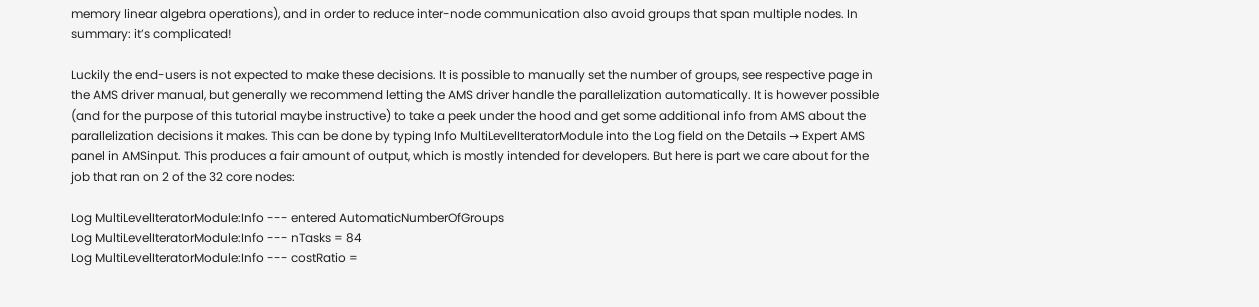memory linear algebra operations), and in order to reduce inter-node communication also avoid groups that span multiple nodes. In summary: it’s complicated!

Luckily the end-users is not expected to make these decisions. It is possible to manually set the number of groups, see respective page in the AMS driver manual, but generally we recommend letting the AMS driver handle the parallelization automatically. It is however possible (and for the purpose of this tutorial maybe instructive) to take a peek under the hood and get some additional info from AMS about the parallelization decisions it makes. This can be done by typing Info MultiLevelIteratorModule into the Log field on the Details → Expert AMS panel in AMSinput. This produces a fair amount of output, which is mostly intended for developers. But here is part we care about for the job that ran on 2 of the 32 core nodes:

Log MultiLevelIteratorModule:Info --- entered AutomaticNumberOfGroups
Log MultiLevelIteratorModule:Info --- nTasks = 84
Log MultiLevelIteratorModule:Info --- costRatio =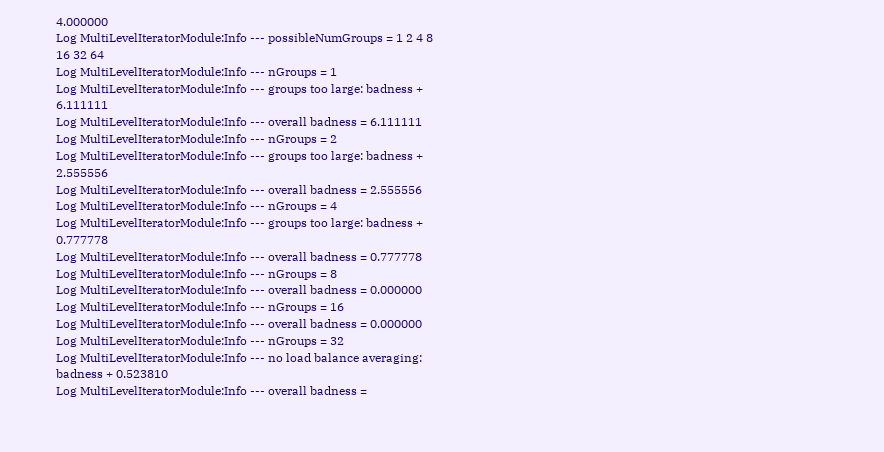4.000000
Log MultiLevelIteratorModule:Info --- possibleNumGroups = 1 2 4 8 16 32 64
Log MultiLevelIteratorModule:Info --- nGroups = 1
Log MultiLevelIteratorModule:Info --- groups too large: badness + 6.111111
Log MultiLevelIteratorModule:Info --- overall badness = 6.111111
Log MultiLevelIteratorModule:Info --- nGroups = 2
Log MultiLevelIteratorModule:Info --- groups too large: badness + 2.555556
Log MultiLevelIteratorModule:Info --- overall badness = 2.555556
Log MultiLevelIteratorModule:Info --- nGroups = 4
Log MultiLevelIteratorModule:Info --- groups too large: badness + 0.777778
Log MultiLevelIteratorModule:Info --- overall badness = 0.777778
Log MultiLevelIteratorModule:Info --- nGroups = 8
Log MultiLevelIteratorModule:Info --- overall badness = 0.000000
Log MultiLevelIteratorModule:Info --- nGroups = 16
Log MultiLevelIteratorModule:Info --- overall badness = 0.000000
Log MultiLevelIteratorModule:Info --- nGroups = 32
Log MultiLevelIteratorModule:Info --- no load balance averaging: badness + 0.523810
Log MultiLevelIteratorModule:Info --- overall badness =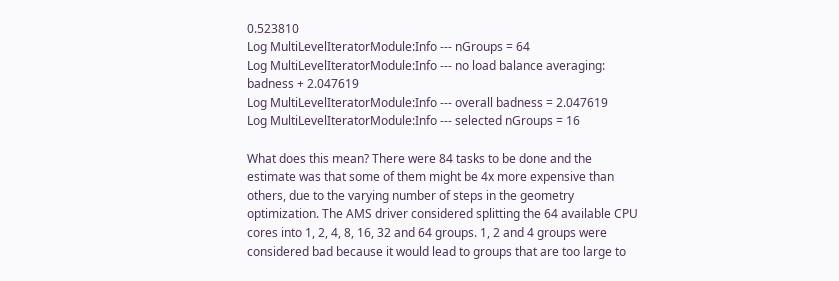0.523810
Log MultiLevelIteratorModule:Info --- nGroups = 64
Log MultiLevelIteratorModule:Info --- no load balance averaging: badness + 2.047619
Log MultiLevelIteratorModule:Info --- overall badness = 2.047619
Log MultiLevelIteratorModule:Info --- selected nGroups = 16

What does this mean? There were 84 tasks to be done and the estimate was that some of them might be 4x more expensive than others, due to the varying number of steps in the geometry optimization. The AMS driver considered splitting the 64 available CPU cores into 1, 2, 4, 8, 16, 32 and 64 groups. 1, 2 and 4 groups were considered bad because it would lead to groups that are too large to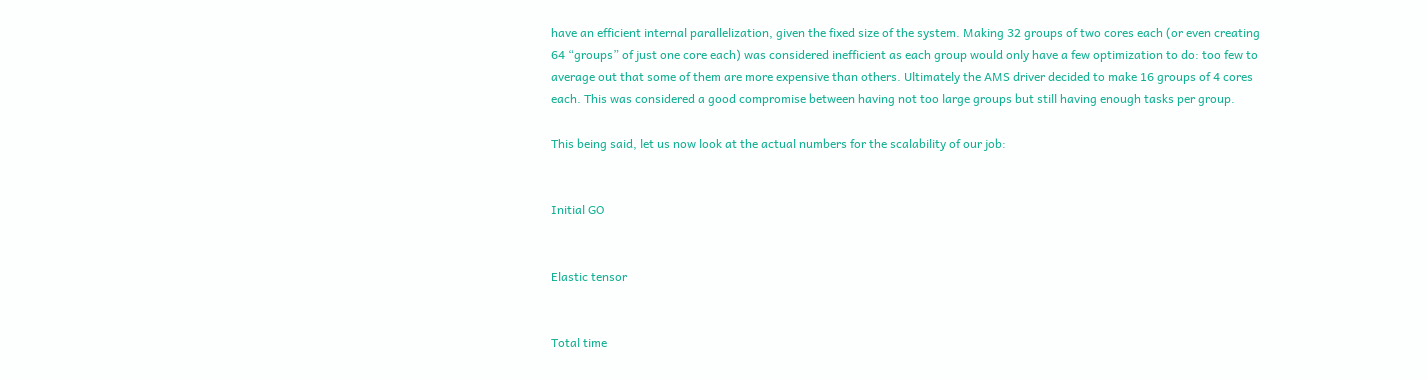have an efficient internal parallelization, given the fixed size of the system. Making 32 groups of two cores each (or even creating 64 “groups” of just one core each) was considered inefficient as each group would only have a few optimization to do: too few to average out that some of them are more expensive than others. Ultimately the AMS driver decided to make 16 groups of 4 cores each. This was considered a good compromise between having not too large groups but still having enough tasks per group.

This being said, let us now look at the actual numbers for the scalability of our job:


Initial GO


Elastic tensor


Total time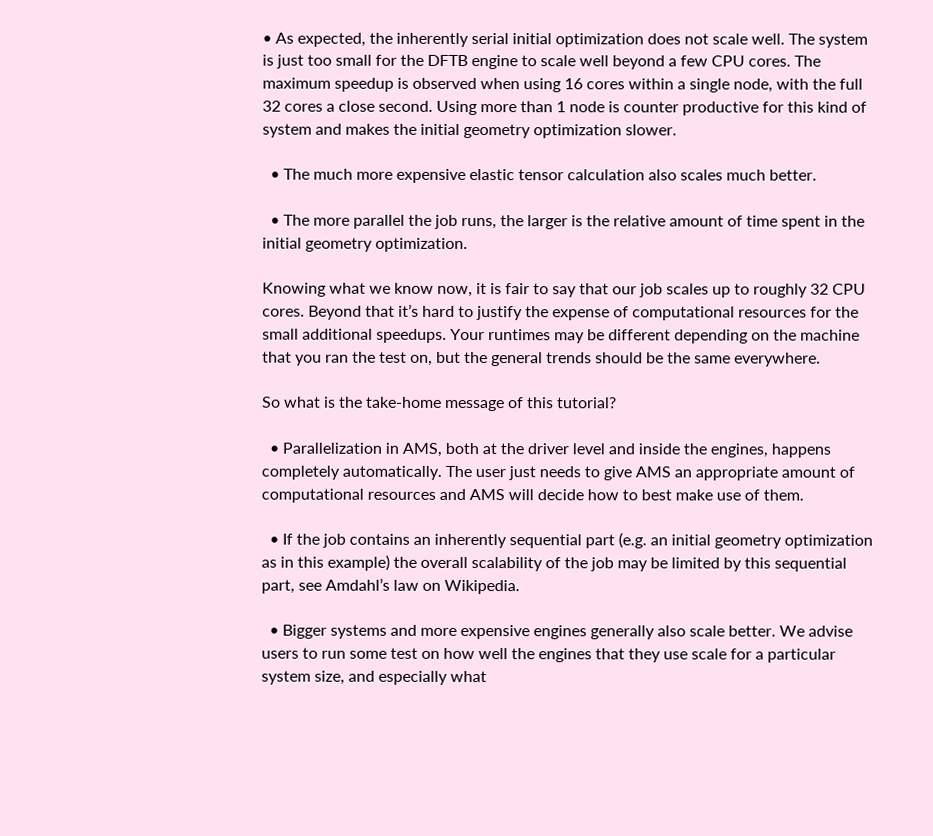• As expected, the inherently serial initial optimization does not scale well. The system is just too small for the DFTB engine to scale well beyond a few CPU cores. The maximum speedup is observed when using 16 cores within a single node, with the full 32 cores a close second. Using more than 1 node is counter productive for this kind of system and makes the initial geometry optimization slower.

  • The much more expensive elastic tensor calculation also scales much better.

  • The more parallel the job runs, the larger is the relative amount of time spent in the initial geometry optimization.

Knowing what we know now, it is fair to say that our job scales up to roughly 32 CPU cores. Beyond that it’s hard to justify the expense of computational resources for the small additional speedups. Your runtimes may be different depending on the machine that you ran the test on, but the general trends should be the same everywhere.

So what is the take-home message of this tutorial?

  • Parallelization in AMS, both at the driver level and inside the engines, happens completely automatically. The user just needs to give AMS an appropriate amount of computational resources and AMS will decide how to best make use of them.

  • If the job contains an inherently sequential part (e.g. an initial geometry optimization as in this example) the overall scalability of the job may be limited by this sequential part, see Amdahl’s law on Wikipedia.

  • Bigger systems and more expensive engines generally also scale better. We advise users to run some test on how well the engines that they use scale for a particular system size, and especially what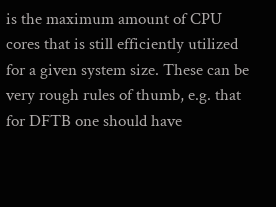is the maximum amount of CPU cores that is still efficiently utilized for a given system size. These can be very rough rules of thumb, e.g. that for DFTB one should have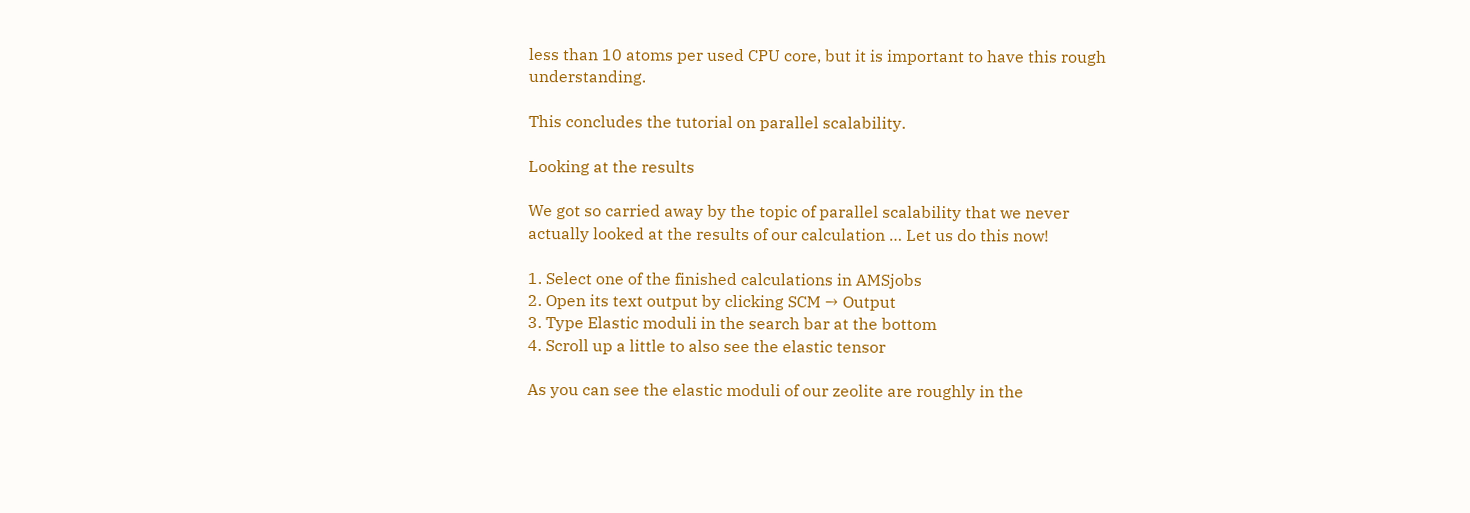less than 10 atoms per used CPU core, but it is important to have this rough understanding.

This concludes the tutorial on parallel scalability.

Looking at the results

We got so carried away by the topic of parallel scalability that we never actually looked at the results of our calculation … Let us do this now!

1. Select one of the finished calculations in AMSjobs
2. Open its text output by clicking SCM → Output
3. Type Elastic moduli in the search bar at the bottom
4. Scroll up a little to also see the elastic tensor

As you can see the elastic moduli of our zeolite are roughly in the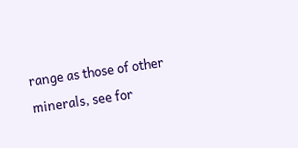range as those of other minerals, see for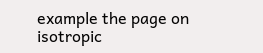example the page on isotropic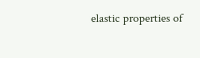elastic properties of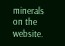minerals on the website.